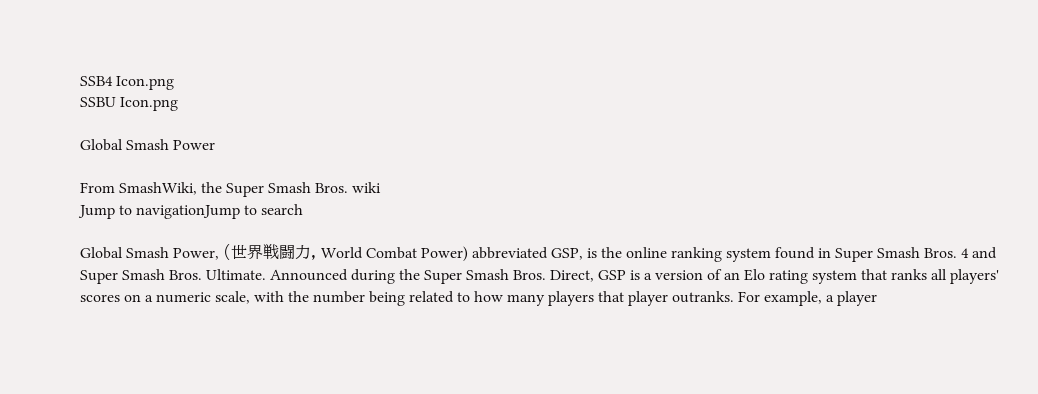SSB4 Icon.png
SSBU Icon.png

Global Smash Power

From SmashWiki, the Super Smash Bros. wiki
Jump to navigationJump to search

Global Smash Power, (世界戦闘力, World Combat Power) abbreviated GSP, is the online ranking system found in Super Smash Bros. 4 and Super Smash Bros. Ultimate. Announced during the Super Smash Bros. Direct, GSP is a version of an Elo rating system that ranks all players' scores on a numeric scale, with the number being related to how many players that player outranks. For example, a player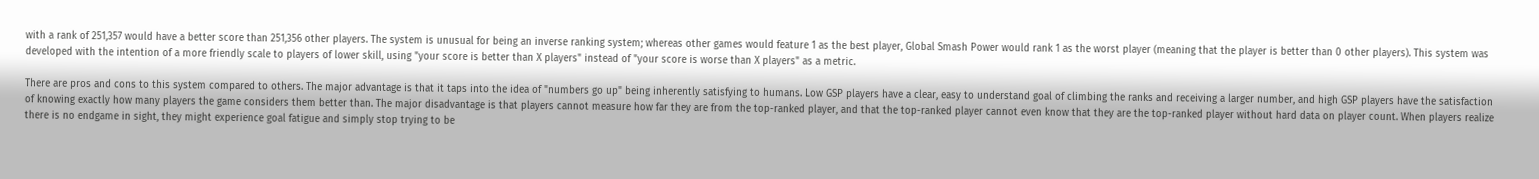with a rank of 251,357 would have a better score than 251,356 other players. The system is unusual for being an inverse ranking system; whereas other games would feature 1 as the best player, Global Smash Power would rank 1 as the worst player (meaning that the player is better than 0 other players). This system was developed with the intention of a more friendly scale to players of lower skill, using "your score is better than X players" instead of "your score is worse than X players" as a metric.

There are pros and cons to this system compared to others. The major advantage is that it taps into the idea of "numbers go up" being inherently satisfying to humans. Low GSP players have a clear, easy to understand goal of climbing the ranks and receiving a larger number, and high GSP players have the satisfaction of knowing exactly how many players the game considers them better than. The major disadvantage is that players cannot measure how far they are from the top-ranked player, and that the top-ranked player cannot even know that they are the top-ranked player without hard data on player count. When players realize there is no endgame in sight, they might experience goal fatigue and simply stop trying to be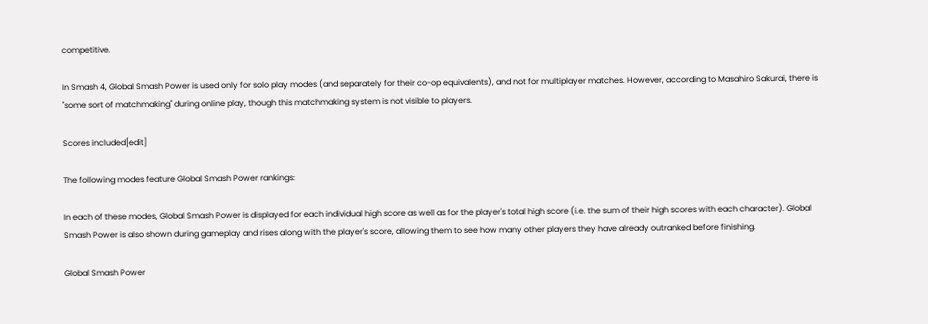competitive.

In Smash 4, Global Smash Power is used only for solo play modes (and separately for their co-op equivalents), and not for multiplayer matches. However, according to Masahiro Sakurai, there is "some sort of matchmaking" during online play, though this matchmaking system is not visible to players.

Scores included[edit]

The following modes feature Global Smash Power rankings:

In each of these modes, Global Smash Power is displayed for each individual high score as well as for the player's total high score (i.e. the sum of their high scores with each character). Global Smash Power is also shown during gameplay and rises along with the player's score, allowing them to see how many other players they have already outranked before finishing.

Global Smash Power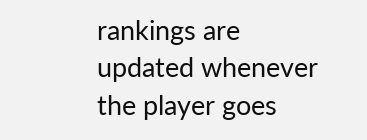rankings are updated whenever the player goes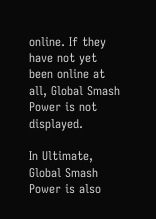online. If they have not yet been online at all, Global Smash Power is not displayed.

In Ultimate, Global Smash Power is also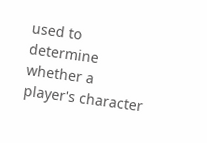used to determine whether a player's character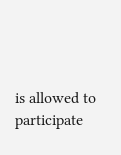is allowed to participate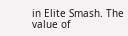in Elite Smash. The value of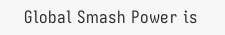Global Smash Power is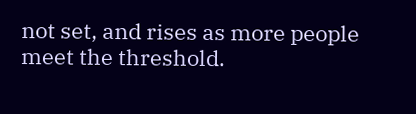not set, and rises as more people meet the threshold.